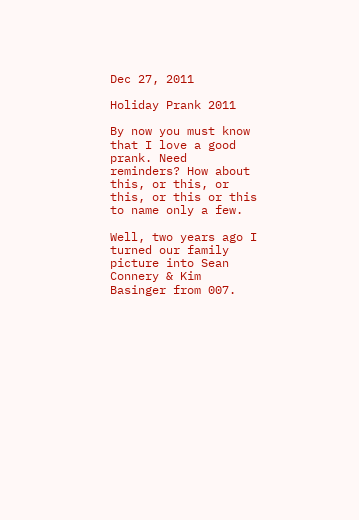Dec 27, 2011

Holiday Prank 2011

By now you must know that I love a good prank. Need reminders? How about this, or this, or this, or this or this to name only a few.

Well, two years ago I turned our family picture into Sean Connery & Kim Basinger from 007.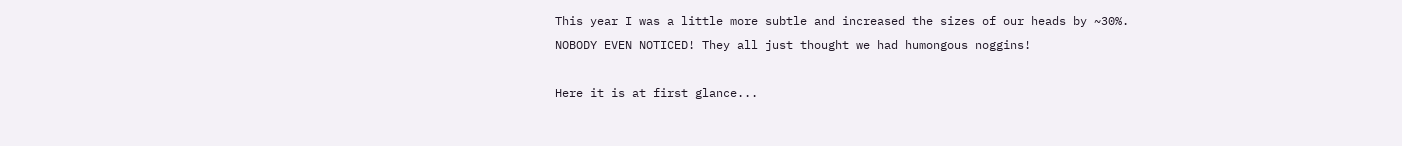This year I was a little more subtle and increased the sizes of our heads by ~30%. NOBODY EVEN NOTICED! They all just thought we had humongous noggins!

Here it is at first glance...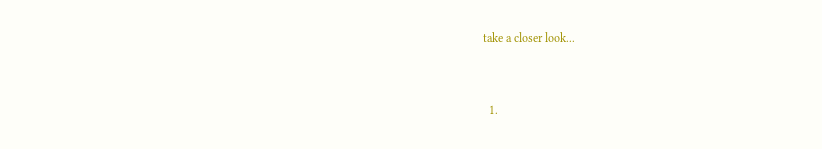take a closer look...


  1.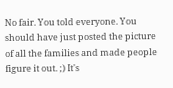No fair. You told everyone. You should have just posted the picture of all the families and made people figure it out. ;) It's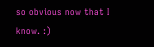so obvious now that I know. :)